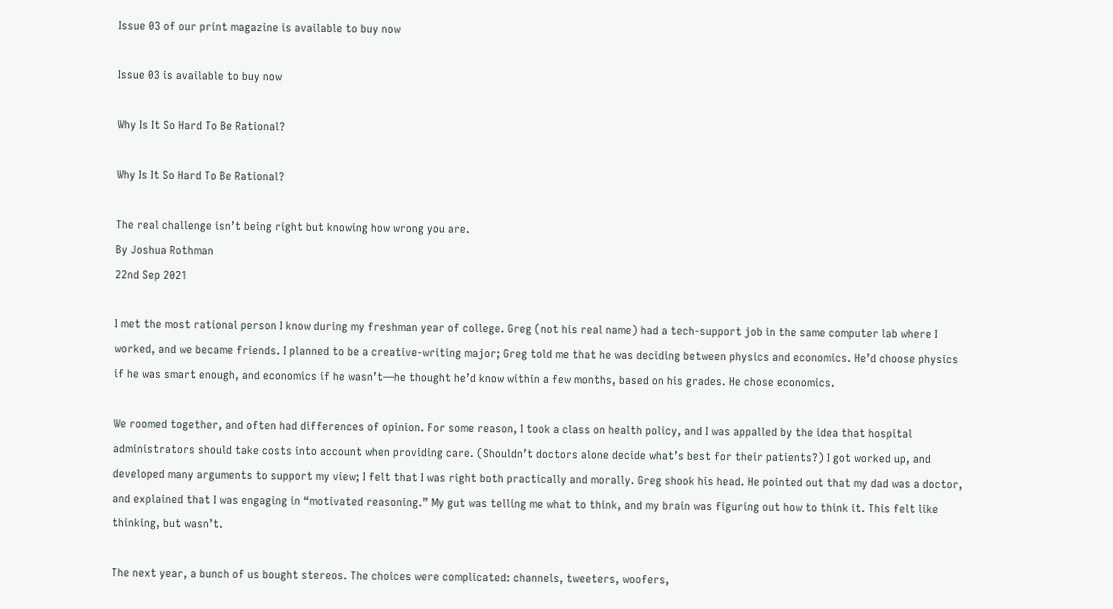Issue 03 of our print magazine is available to buy now

Issue 03 is available to buy now

Why Is It So Hard To Be Rational?

Why Is It So Hard To Be Rational?

The real challenge isn’t being right but knowing how wrong you are.
By Joshua Rothman
22nd Sep 2021

I met the most rational person I know during my freshman year of college. Greg (not his real name) had a tech-support job in the same computer lab where I worked, and we became friends. I planned to be a creative-writing major; Greg told me that he was deciding between physics and economics. He’d choose physics if he was smart enough, and economics if he wasn’t—he thought he’d know within a few months, based on his grades. He chose economics.

We roomed together, and often had differences of opinion. For some reason, I took a class on health policy, and I was appalled by the idea that hospital administrators should take costs into account when providing care. (Shouldn’t doctors alone decide what’s best for their patients?) I got worked up, and developed many arguments to support my view; I felt that I was right both practically and morally. Greg shook his head. He pointed out that my dad was a doctor, and explained that I was engaging in “motivated reasoning.” My gut was telling me what to think, and my brain was figuring out how to think it. This felt like thinking, but wasn’t.

The next year, a bunch of us bought stereos. The choices were complicated: channels, tweeters, woofers,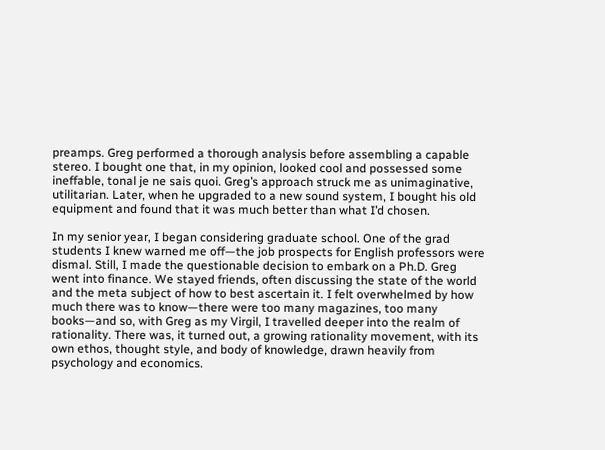preamps. Greg performed a thorough analysis before assembling a capable stereo. I bought one that, in my opinion, looked cool and possessed some ineffable, tonal je ne sais quoi. Greg’s approach struck me as unimaginative, utilitarian. Later, when he upgraded to a new sound system, I bought his old equipment and found that it was much better than what I’d chosen.

In my senior year, I began considering graduate school. One of the grad students I knew warned me off—the job prospects for English professors were dismal. Still, I made the questionable decision to embark on a Ph.D. Greg went into finance. We stayed friends, often discussing the state of the world and the meta subject of how to best ascertain it. I felt overwhelmed by how much there was to know—there were too many magazines, too many books—and so, with Greg as my Virgil, I travelled deeper into the realm of rationality. There was, it turned out, a growing rationality movement, with its own ethos, thought style, and body of knowledge, drawn heavily from psychology and economics.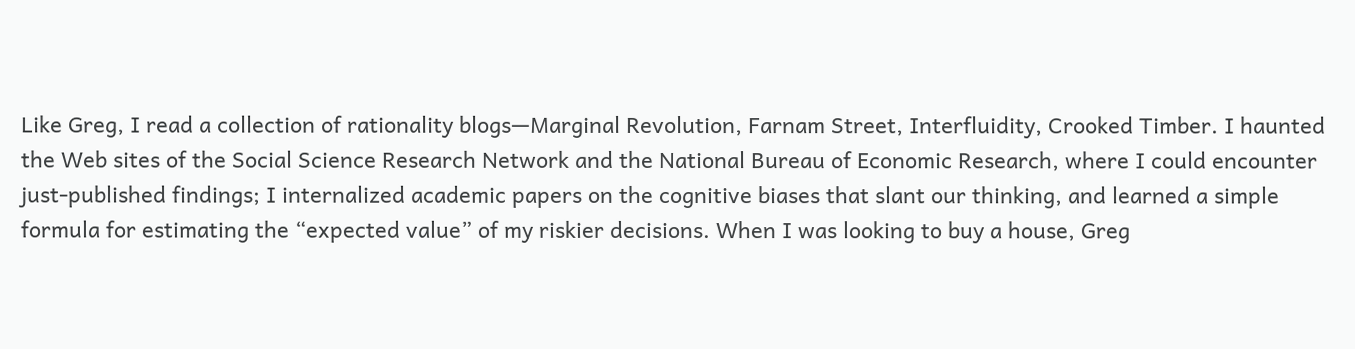Like Greg, I read a collection of rationality blogs—Marginal Revolution, Farnam Street, Interfluidity, Crooked Timber. I haunted the Web sites of the Social Science Research Network and the National Bureau of Economic Research, where I could encounter just-published findings; I internalized academic papers on the cognitive biases that slant our thinking, and learned a simple formula for estimating the “expected value” of my riskier decisions. When I was looking to buy a house, Greg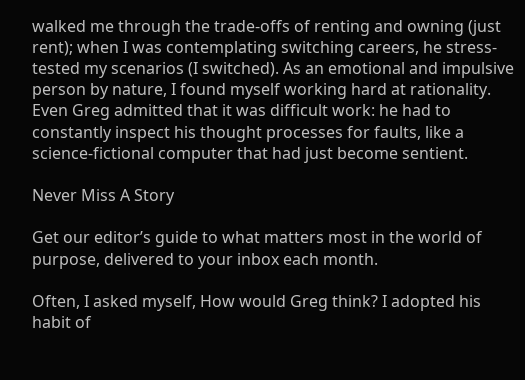walked me through the trade-offs of renting and owning (just rent); when I was contemplating switching careers, he stress-tested my scenarios (I switched). As an emotional and impulsive person by nature, I found myself working hard at rationality. Even Greg admitted that it was difficult work: he had to constantly inspect his thought processes for faults, like a science-fictional computer that had just become sentient.

Never Miss A Story

Get our editor’s guide to what matters most in the world of purpose, delivered to your inbox each month.

Often, I asked myself, How would Greg think? I adopted his habit of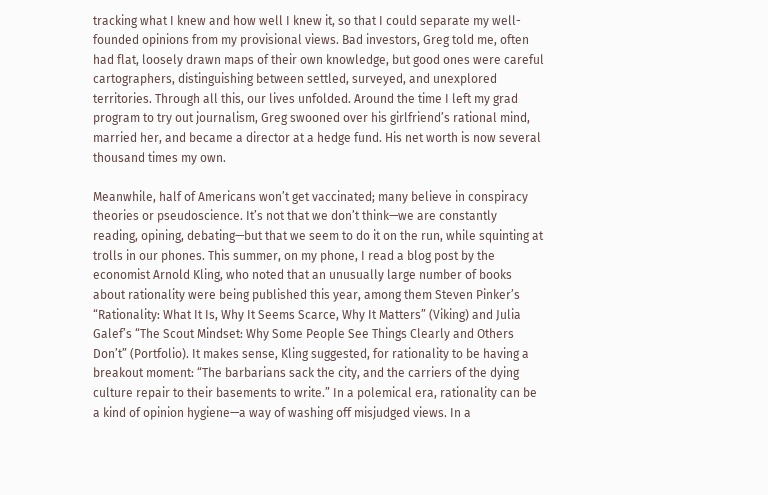tracking what I knew and how well I knew it, so that I could separate my well-founded opinions from my provisional views. Bad investors, Greg told me, often had flat, loosely drawn maps of their own knowledge, but good ones were careful cartographers, distinguishing between settled, surveyed, and unexplored territories. Through all this, our lives unfolded. Around the time I left my grad program to try out journalism, Greg swooned over his girlfriend’s rational mind, married her, and became a director at a hedge fund. His net worth is now several thousand times my own.

Meanwhile, half of Americans won’t get vaccinated; many believe in conspiracy theories or pseudoscience. It’s not that we don’t think—we are constantly reading, opining, debating—but that we seem to do it on the run, while squinting at trolls in our phones. This summer, on my phone, I read a blog post by the economist Arnold Kling, who noted that an unusually large number of books about rationality were being published this year, among them Steven Pinker’s “Rationality: What It Is, Why It Seems Scarce, Why It Matters” (Viking) and Julia Galef’s “The Scout Mindset: Why Some People See Things Clearly and Others Don’t” (Portfolio). It makes sense, Kling suggested, for rationality to be having a breakout moment: “The barbarians sack the city, and the carriers of the dying culture repair to their basements to write.” In a polemical era, rationality can be a kind of opinion hygiene—a way of washing off misjudged views. In a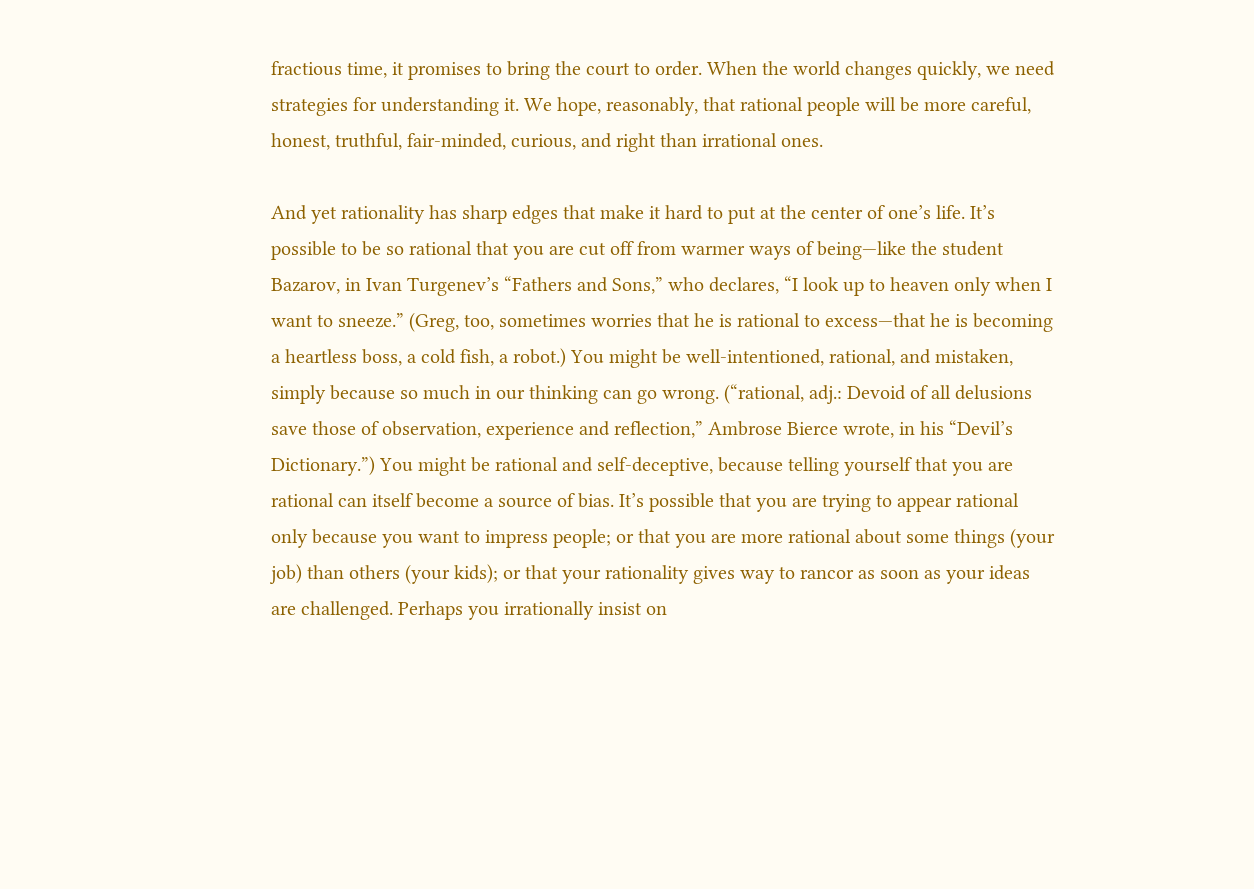fractious time, it promises to bring the court to order. When the world changes quickly, we need strategies for understanding it. We hope, reasonably, that rational people will be more careful, honest, truthful, fair-minded, curious, and right than irrational ones.

And yet rationality has sharp edges that make it hard to put at the center of one’s life. It’s possible to be so rational that you are cut off from warmer ways of being—like the student Bazarov, in Ivan Turgenev’s “Fathers and Sons,” who declares, “I look up to heaven only when I want to sneeze.” (Greg, too, sometimes worries that he is rational to excess—that he is becoming a heartless boss, a cold fish, a robot.) You might be well-intentioned, rational, and mistaken, simply because so much in our thinking can go wrong. (“rational, adj.: Devoid of all delusions save those of observation, experience and reflection,” Ambrose Bierce wrote, in his “Devil’s Dictionary.”) You might be rational and self-deceptive, because telling yourself that you are rational can itself become a source of bias. It’s possible that you are trying to appear rational only because you want to impress people; or that you are more rational about some things (your job) than others (your kids); or that your rationality gives way to rancor as soon as your ideas are challenged. Perhaps you irrationally insist on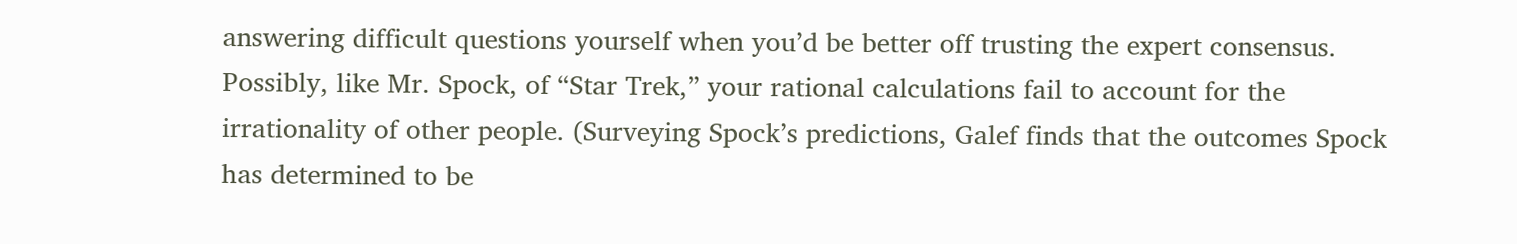answering difficult questions yourself when you’d be better off trusting the expert consensus. Possibly, like Mr. Spock, of “Star Trek,” your rational calculations fail to account for the irrationality of other people. (Surveying Spock’s predictions, Galef finds that the outcomes Spock has determined to be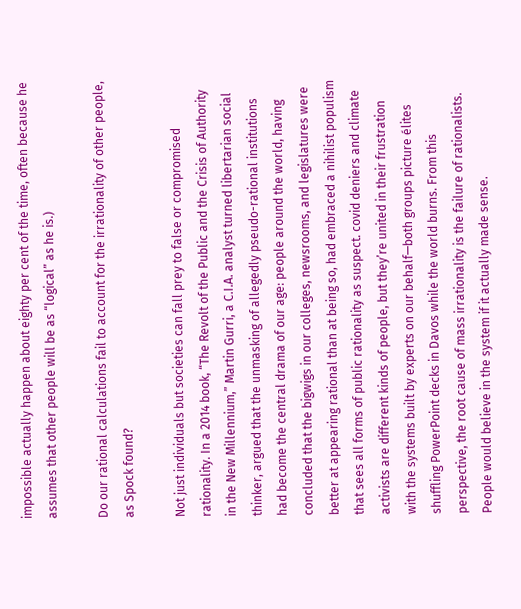impossible actually happen about eighty per cent of the time, often because he assumes that other people will be as “logical” as he is.)

Do our rational calculations fail to account for the irrationality of other people, as Spock found?

Not just individuals but societies can fall prey to false or compromised rationality. In a 2014 book, “The Revolt of the Public and the Crisis of Authority in the New Millennium,” Martin Gurri, a C.I.A. analyst turned libertarian social thinker, argued that the unmasking of allegedly pseudo-rational institutions had become the central drama of our age: people around the world, having concluded that the bigwigs in our colleges, newsrooms, and legislatures were better at appearing rational than at being so, had embraced a nihilist populism that sees all forms of public rationality as suspect. covid deniers and climate activists are different kinds of people, but they’re united in their frustration with the systems built by experts on our behalf—both groups picture élites shuffling PowerPoint decks in Davos while the world burns. From this perspective, the root cause of mass irrationality is the failure of rationalists. People would believe in the system if it actually made sense.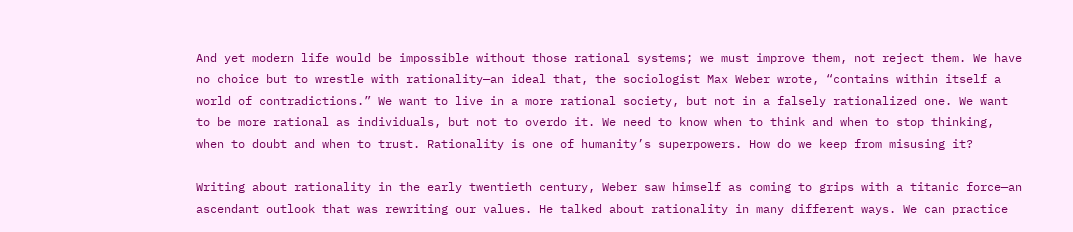And yet modern life would be impossible without those rational systems; we must improve them, not reject them. We have no choice but to wrestle with rationality—an ideal that, the sociologist Max Weber wrote, “contains within itself a world of contradictions.” We want to live in a more rational society, but not in a falsely rationalized one. We want to be more rational as individuals, but not to overdo it. We need to know when to think and when to stop thinking, when to doubt and when to trust. Rationality is one of humanity’s superpowers. How do we keep from misusing it?

Writing about rationality in the early twentieth century, Weber saw himself as coming to grips with a titanic force—an ascendant outlook that was rewriting our values. He talked about rationality in many different ways. We can practice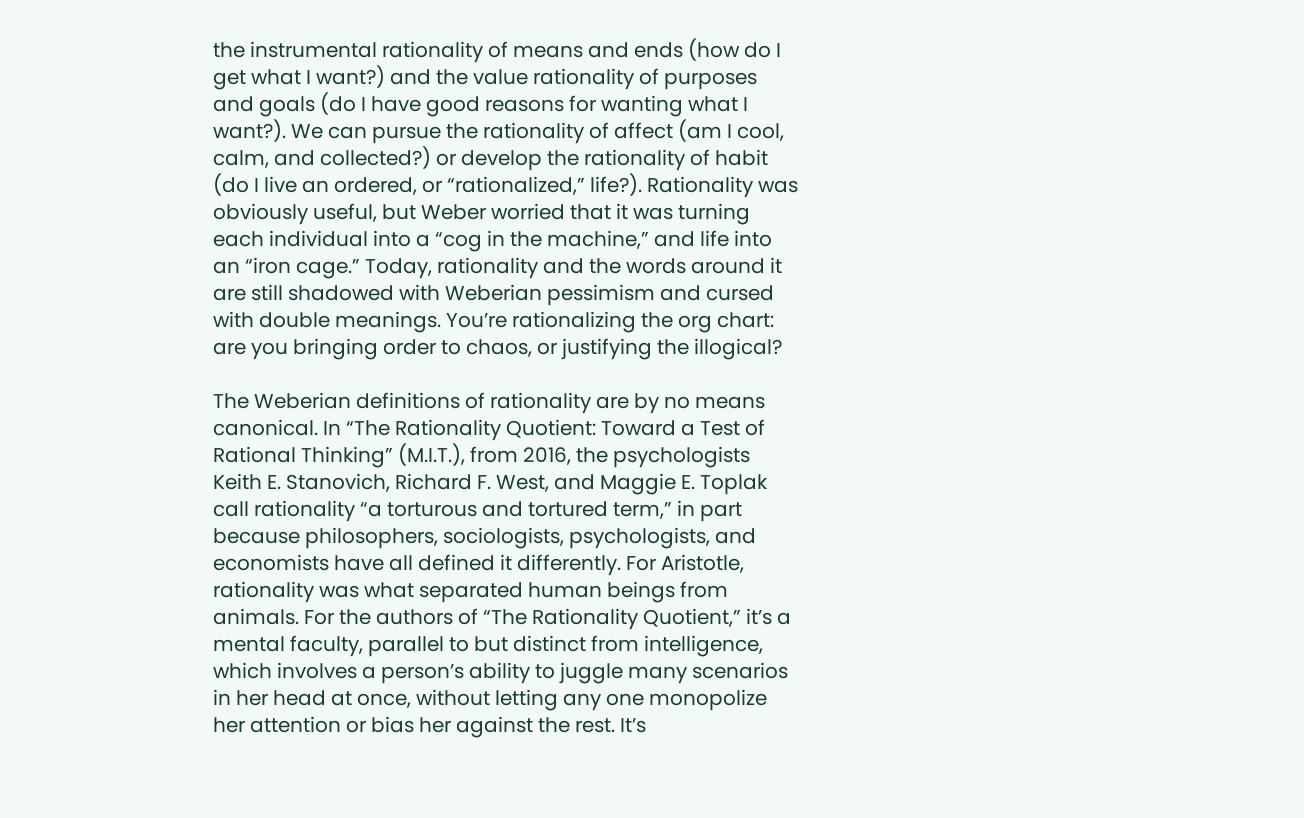the instrumental rationality of means and ends (how do I get what I want?) and the value rationality of purposes and goals (do I have good reasons for wanting what I want?). We can pursue the rationality of affect (am I cool, calm, and collected?) or develop the rationality of habit (do I live an ordered, or “rationalized,” life?). Rationality was obviously useful, but Weber worried that it was turning each individual into a “cog in the machine,” and life into an “iron cage.” Today, rationality and the words around it are still shadowed with Weberian pessimism and cursed with double meanings. You’re rationalizing the org chart: are you bringing order to chaos, or justifying the illogical?

The Weberian definitions of rationality are by no means canonical. In “The Rationality Quotient: Toward a Test of Rational Thinking” (M.I.T.), from 2016, the psychologists Keith E. Stanovich, Richard F. West, and Maggie E. Toplak call rationality “a torturous and tortured term,” in part because philosophers, sociologists, psychologists, and economists have all defined it differently. For Aristotle, rationality was what separated human beings from animals. For the authors of “The Rationality Quotient,” it’s a mental faculty, parallel to but distinct from intelligence, which involves a person’s ability to juggle many scenarios in her head at once, without letting any one monopolize her attention or bias her against the rest. It’s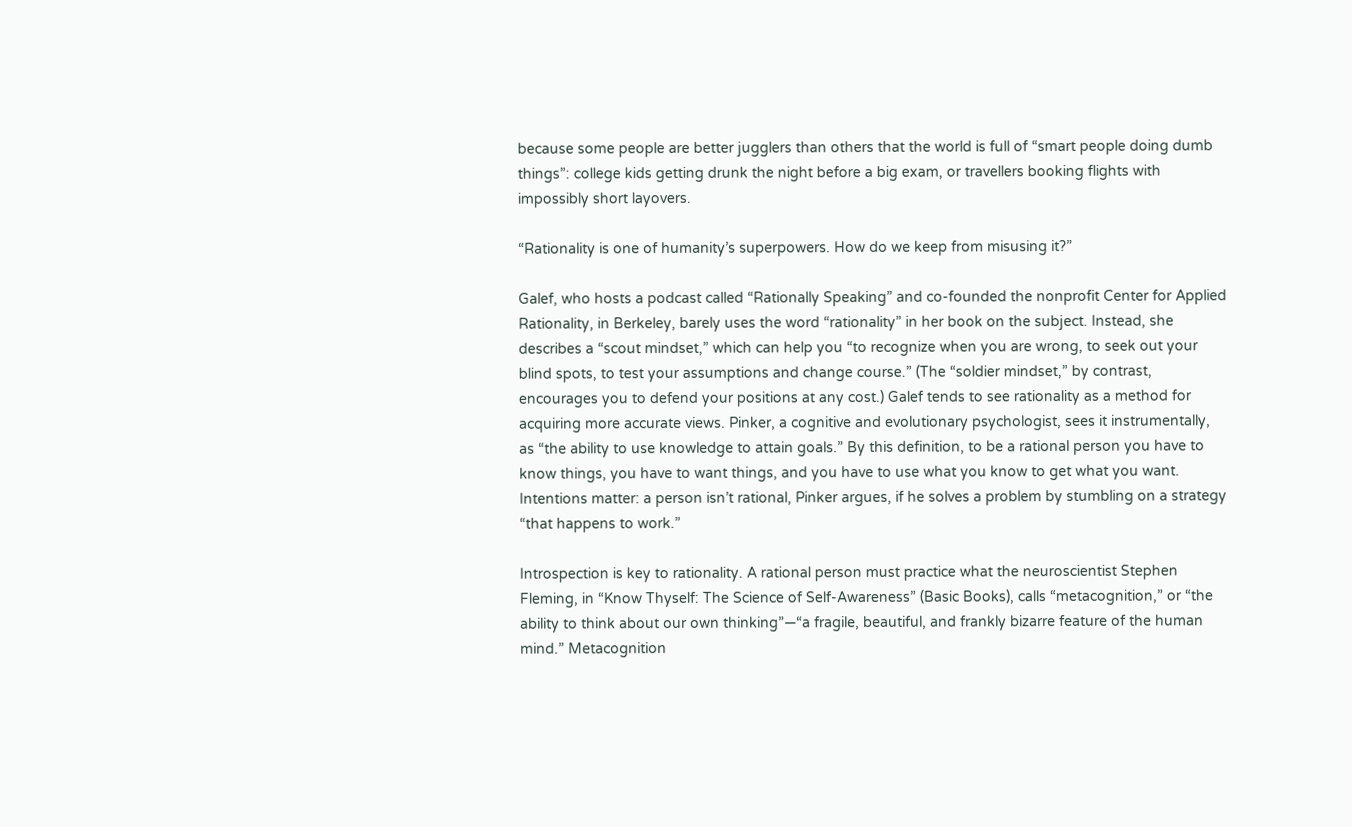because some people are better jugglers than others that the world is full of “smart people doing dumb things”: college kids getting drunk the night before a big exam, or travellers booking flights with impossibly short layovers.

“Rationality is one of humanity’s superpowers. How do we keep from misusing it?”

Galef, who hosts a podcast called “Rationally Speaking” and co-founded the nonprofit Center for Applied Rationality, in Berkeley, barely uses the word “rationality” in her book on the subject. Instead, she describes a “scout mindset,” which can help you “to recognize when you are wrong, to seek out your blind spots, to test your assumptions and change course.” (The “soldier mindset,” by contrast, encourages you to defend your positions at any cost.) Galef tends to see rationality as a method for acquiring more accurate views. Pinker, a cognitive and evolutionary psychologist, sees it instrumentally, as “the ability to use knowledge to attain goals.” By this definition, to be a rational person you have to know things, you have to want things, and you have to use what you know to get what you want. Intentions matter: a person isn’t rational, Pinker argues, if he solves a problem by stumbling on a strategy “that happens to work.”

Introspection is key to rationality. A rational person must practice what the neuroscientist Stephen Fleming, in “Know Thyself: The Science of Self-Awareness” (Basic Books), calls “metacognition,” or “the ability to think about our own thinking”—“a fragile, beautiful, and frankly bizarre feature of the human mind.” Metacognition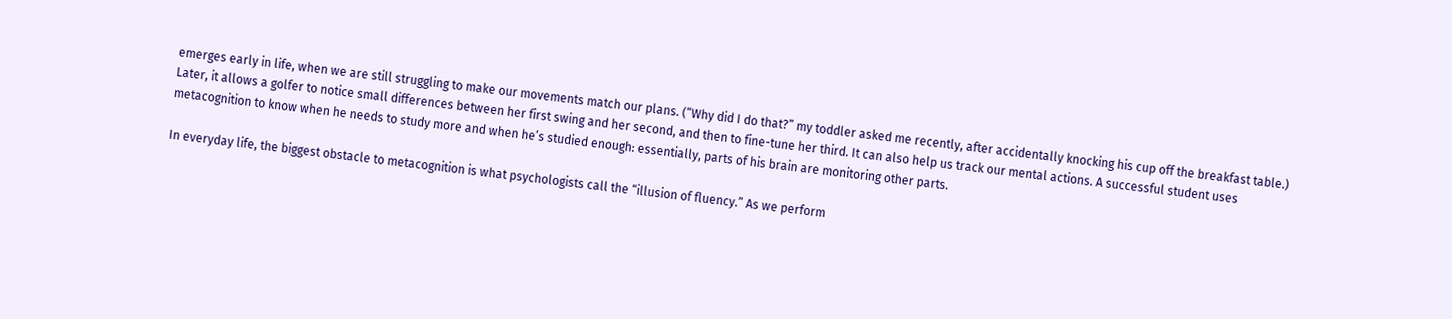emerges early in life, when we are still struggling to make our movements match our plans. (“Why did I do that?” my toddler asked me recently, after accidentally knocking his cup off the breakfast table.) Later, it allows a golfer to notice small differences between her first swing and her second, and then to fine-tune her third. It can also help us track our mental actions. A successful student uses metacognition to know when he needs to study more and when he’s studied enough: essentially, parts of his brain are monitoring other parts.

In everyday life, the biggest obstacle to metacognition is what psychologists call the “illusion of fluency.” As we perform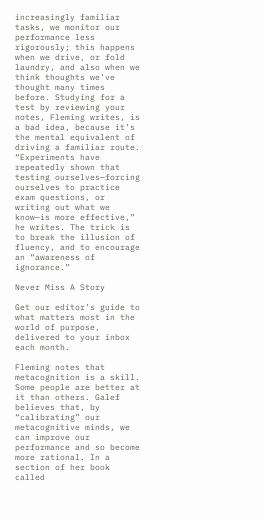increasingly familiar tasks, we monitor our performance less rigorously; this happens when we drive, or fold laundry, and also when we think thoughts we’ve thought many times before. Studying for a test by reviewing your notes, Fleming writes, is a bad idea, because it’s the mental equivalent of driving a familiar route. “Experiments have repeatedly shown that testing ourselves—forcing ourselves to practice exam questions, or writing out what we know—is more effective,” he writes. The trick is to break the illusion of fluency, and to encourage an “awareness of ignorance.”

Never Miss A Story

Get our editor’s guide to what matters most in the world of purpose, delivered to your inbox each month.

Fleming notes that metacognition is a skill. Some people are better at it than others. Galef believes that, by “calibrating” our metacognitive minds, we can improve our performance and so become more rational. In a section of her book called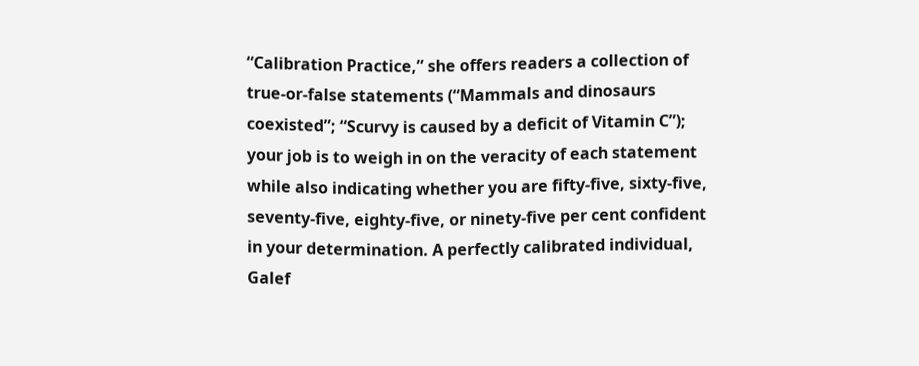“Calibration Practice,” she offers readers a collection of true-or-false statements (“Mammals and dinosaurs coexisted”; “Scurvy is caused by a deficit of Vitamin C”); your job is to weigh in on the veracity of each statement while also indicating whether you are fifty-five, sixty-five, seventy-five, eighty-five, or ninety-five per cent confident in your determination. A perfectly calibrated individual, Galef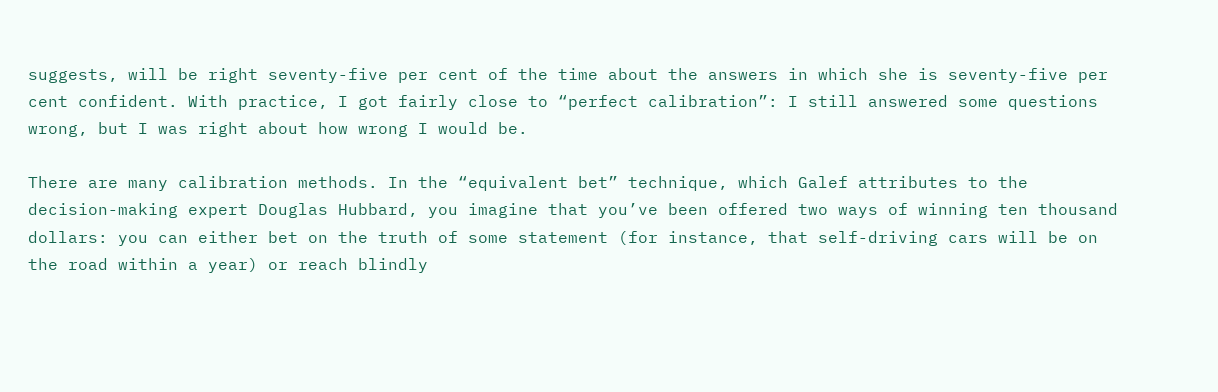suggests, will be right seventy-five per cent of the time about the answers in which she is seventy-five per cent confident. With practice, I got fairly close to “perfect calibration”: I still answered some questions wrong, but I was right about how wrong I would be.

There are many calibration methods. In the “equivalent bet” technique, which Galef attributes to the decision-making expert Douglas Hubbard, you imagine that you’ve been offered two ways of winning ten thousand dollars: you can either bet on the truth of some statement (for instance, that self-driving cars will be on the road within a year) or reach blindly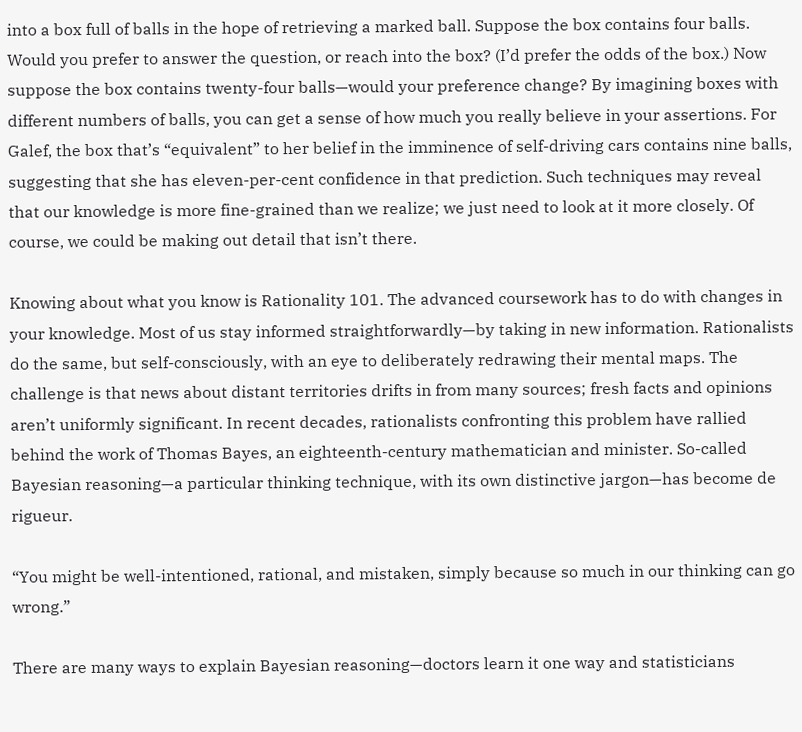into a box full of balls in the hope of retrieving a marked ball. Suppose the box contains four balls. Would you prefer to answer the question, or reach into the box? (I’d prefer the odds of the box.) Now suppose the box contains twenty-four balls—would your preference change? By imagining boxes with different numbers of balls, you can get a sense of how much you really believe in your assertions. For Galef, the box that’s “equivalent” to her belief in the imminence of self-driving cars contains nine balls, suggesting that she has eleven-per-cent confidence in that prediction. Such techniques may reveal that our knowledge is more fine-grained than we realize; we just need to look at it more closely. Of course, we could be making out detail that isn’t there.

Knowing about what you know is Rationality 101. The advanced coursework has to do with changes in your knowledge. Most of us stay informed straightforwardly—by taking in new information. Rationalists do the same, but self-consciously, with an eye to deliberately redrawing their mental maps. The challenge is that news about distant territories drifts in from many sources; fresh facts and opinions aren’t uniformly significant. In recent decades, rationalists confronting this problem have rallied behind the work of Thomas Bayes, an eighteenth-century mathematician and minister. So-called Bayesian reasoning—a particular thinking technique, with its own distinctive jargon—has become de rigueur.

“You might be well-intentioned, rational, and mistaken, simply because so much in our thinking can go wrong.”

There are many ways to explain Bayesian reasoning—doctors learn it one way and statisticians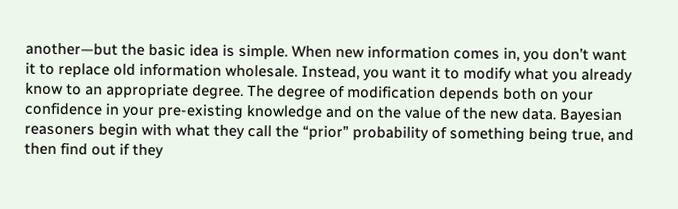another—but the basic idea is simple. When new information comes in, you don’t want it to replace old information wholesale. Instead, you want it to modify what you already know to an appropriate degree. The degree of modification depends both on your confidence in your pre-existing knowledge and on the value of the new data. Bayesian reasoners begin with what they call the “prior” probability of something being true, and then find out if they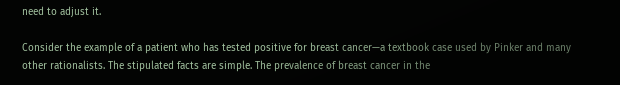need to adjust it.

Consider the example of a patient who has tested positive for breast cancer—a textbook case used by Pinker and many other rationalists. The stipulated facts are simple. The prevalence of breast cancer in the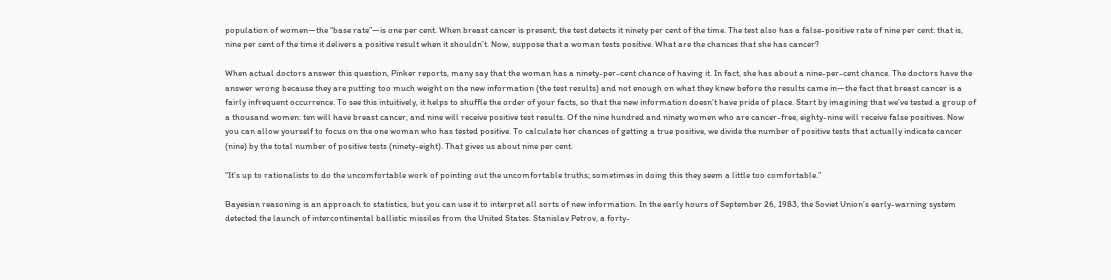population of women—the “base rate”—is one per cent. When breast cancer is present, the test detects it ninety per cent of the time. The test also has a false-positive rate of nine per cent: that is, nine per cent of the time it delivers a positive result when it shouldn’t. Now, suppose that a woman tests positive. What are the chances that she has cancer?

When actual doctors answer this question, Pinker reports, many say that the woman has a ninety-per-cent chance of having it. In fact, she has about a nine-per-cent chance. The doctors have the answer wrong because they are putting too much weight on the new information (the test results) and not enough on what they knew before the results came in—the fact that breast cancer is a fairly infrequent occurrence. To see this intuitively, it helps to shuffle the order of your facts, so that the new information doesn’t have pride of place. Start by imagining that we’ve tested a group of a thousand women: ten will have breast cancer, and nine will receive positive test results. Of the nine hundred and ninety women who are cancer-free, eighty-nine will receive false positives. Now you can allow yourself to focus on the one woman who has tested positive. To calculate her chances of getting a true positive, we divide the number of positive tests that actually indicate cancer (nine) by the total number of positive tests (ninety-eight). That gives us about nine per cent.

“It’s up to rationalists to do the uncomfortable work of pointing out the uncomfortable truths; sometimes in doing this they seem a little too comfortable.”

Bayesian reasoning is an approach to statistics, but you can use it to interpret all sorts of new information. In the early hours of September 26, 1983, the Soviet Union’s early-warning system detected the launch of intercontinental ballistic missiles from the United States. Stanislav Petrov, a forty-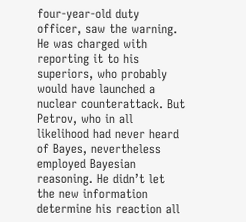four-year-old duty officer, saw the warning. He was charged with reporting it to his superiors, who probably would have launched a nuclear counterattack. But Petrov, who in all likelihood had never heard of Bayes, nevertheless employed Bayesian reasoning. He didn’t let the new information determine his reaction all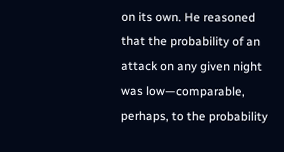on its own. He reasoned that the probability of an attack on any given night was low—comparable, perhaps, to the probability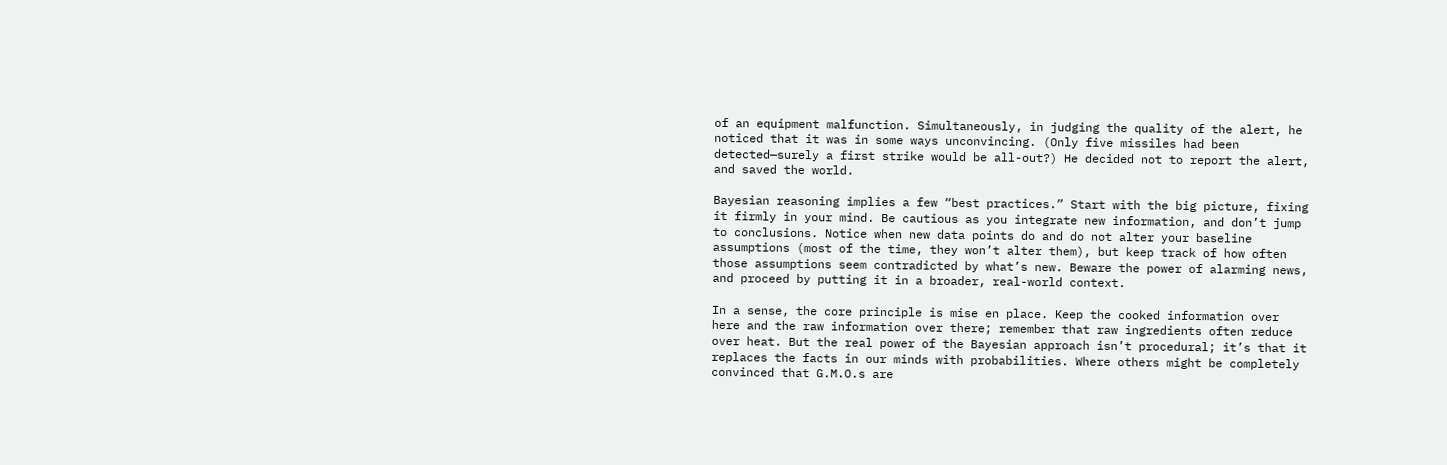of an equipment malfunction. Simultaneously, in judging the quality of the alert, he noticed that it was in some ways unconvincing. (Only five missiles had been detected—surely a first strike would be all-out?) He decided not to report the alert, and saved the world.

Bayesian reasoning implies a few “best practices.” Start with the big picture, fixing it firmly in your mind. Be cautious as you integrate new information, and don’t jump to conclusions. Notice when new data points do and do not alter your baseline assumptions (most of the time, they won’t alter them), but keep track of how often those assumptions seem contradicted by what’s new. Beware the power of alarming news, and proceed by putting it in a broader, real-world context.

In a sense, the core principle is mise en place. Keep the cooked information over here and the raw information over there; remember that raw ingredients often reduce over heat. But the real power of the Bayesian approach isn’t procedural; it’s that it replaces the facts in our minds with probabilities. Where others might be completely convinced that G.M.O.s are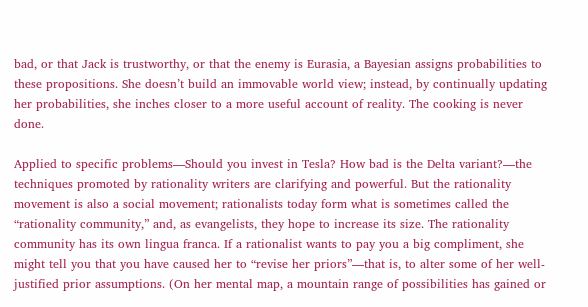bad, or that Jack is trustworthy, or that the enemy is Eurasia, a Bayesian assigns probabilities to these propositions. She doesn’t build an immovable world view; instead, by continually updating her probabilities, she inches closer to a more useful account of reality. The cooking is never done.

Applied to specific problems—Should you invest in Tesla? How bad is the Delta variant?—the techniques promoted by rationality writers are clarifying and powerful. But the rationality movement is also a social movement; rationalists today form what is sometimes called the “rationality community,” and, as evangelists, they hope to increase its size. The rationality community has its own lingua franca. If a rationalist wants to pay you a big compliment, she might tell you that you have caused her to “revise her priors”—that is, to alter some of her well-justified prior assumptions. (On her mental map, a mountain range of possibilities has gained or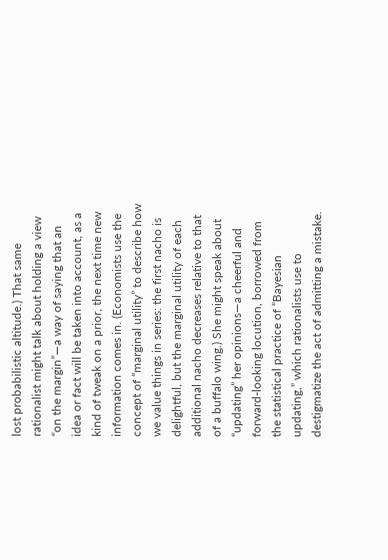lost probabilistic altitude.) That same rationalist might talk about holding a view “on the margin”—a way of saying that an idea or fact will be taken into account, as a kind of tweak on a prior, the next time new information comes in. (Economists use the concept of “marginal utility” to describe how we value things in series: the first nacho is delightful, but the marginal utility of each additional nacho decreases relative to that of a buffalo wing.) She might speak about “updating” her opinions—a cheerful and forward-looking locution, borrowed from the statistical practice of “Bayesian updating,” which rationalists use to destigmatize the act of admitting a mistake.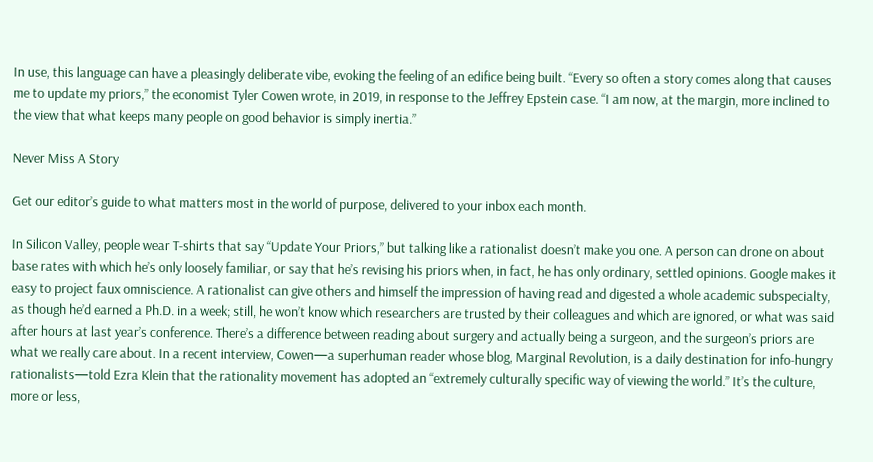In use, this language can have a pleasingly deliberate vibe, evoking the feeling of an edifice being built. “Every so often a story comes along that causes me to update my priors,” the economist Tyler Cowen wrote, in 2019, in response to the Jeffrey Epstein case. “I am now, at the margin, more inclined to the view that what keeps many people on good behavior is simply inertia.”

Never Miss A Story

Get our editor’s guide to what matters most in the world of purpose, delivered to your inbox each month.

In Silicon Valley, people wear T-shirts that say “Update Your Priors,” but talking like a rationalist doesn’t make you one. A person can drone on about base rates with which he’s only loosely familiar, or say that he’s revising his priors when, in fact, he has only ordinary, settled opinions. Google makes it easy to project faux omniscience. A rationalist can give others and himself the impression of having read and digested a whole academic subspecialty, as though he’d earned a Ph.D. in a week; still, he won’t know which researchers are trusted by their colleagues and which are ignored, or what was said after hours at last year’s conference. There’s a difference between reading about surgery and actually being a surgeon, and the surgeon’s priors are what we really care about. In a recent interview, Cowen—a superhuman reader whose blog, Marginal Revolution, is a daily destination for info-hungry rationalists—told Ezra Klein that the rationality movement has adopted an “extremely culturally specific way of viewing the world.” It’s the culture, more or less,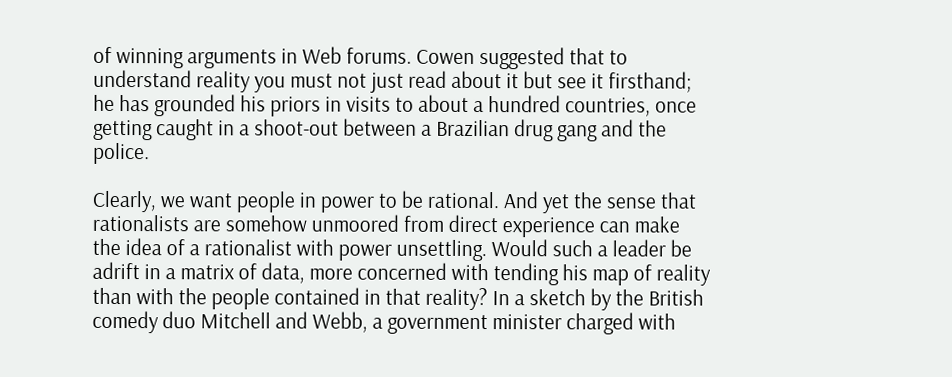of winning arguments in Web forums. Cowen suggested that to understand reality you must not just read about it but see it firsthand; he has grounded his priors in visits to about a hundred countries, once getting caught in a shoot-out between a Brazilian drug gang and the police.

Clearly, we want people in power to be rational. And yet the sense that rationalists are somehow unmoored from direct experience can make the idea of a rationalist with power unsettling. Would such a leader be adrift in a matrix of data, more concerned with tending his map of reality than with the people contained in that reality? In a sketch by the British comedy duo Mitchell and Webb, a government minister charged with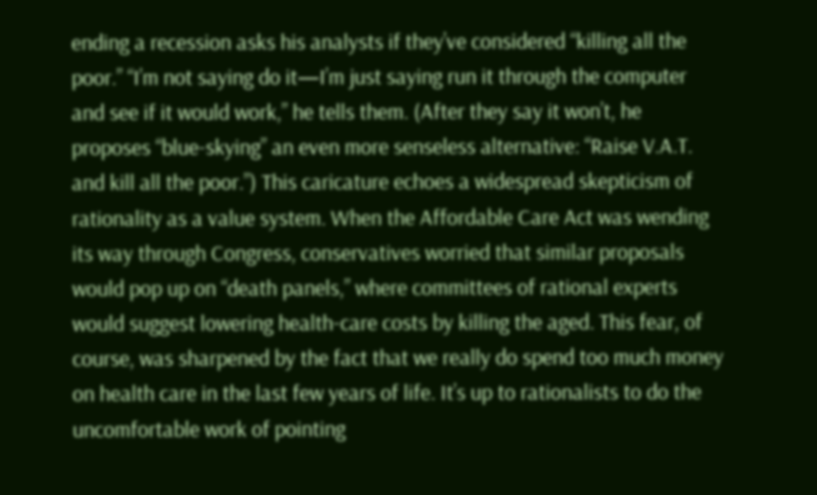ending a recession asks his analysts if they’ve considered “killing all the poor.” “I’m not saying do it—I’m just saying run it through the computer and see if it would work,” he tells them. (After they say it won’t, he proposes “blue-skying” an even more senseless alternative: “Raise V.A.T. and kill all the poor.”) This caricature echoes a widespread skepticism of rationality as a value system. When the Affordable Care Act was wending its way through Congress, conservatives worried that similar proposals would pop up on “death panels,” where committees of rational experts would suggest lowering health-care costs by killing the aged. This fear, of course, was sharpened by the fact that we really do spend too much money on health care in the last few years of life. It’s up to rationalists to do the uncomfortable work of pointing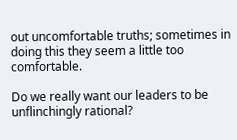out uncomfortable truths; sometimes in doing this they seem a little too comfortable.

Do we really want our leaders to be unflinchingly rational?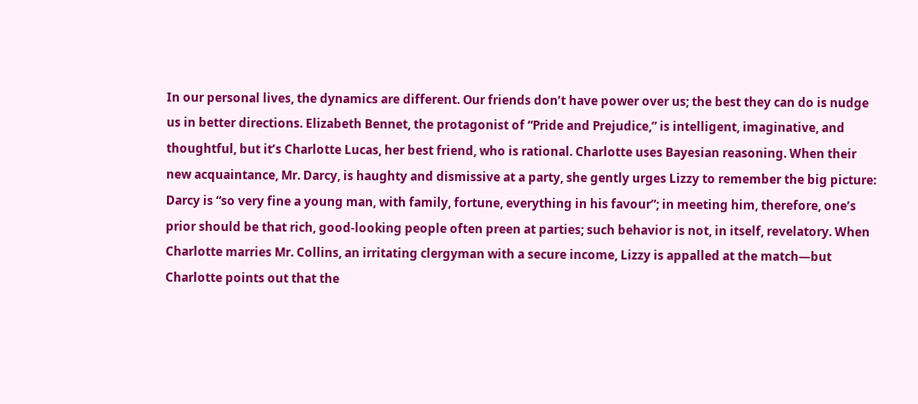In our personal lives, the dynamics are different. Our friends don’t have power over us; the best they can do is nudge us in better directions. Elizabeth Bennet, the protagonist of “Pride and Prejudice,” is intelligent, imaginative, and thoughtful, but it’s Charlotte Lucas, her best friend, who is rational. Charlotte uses Bayesian reasoning. When their new acquaintance, Mr. Darcy, is haughty and dismissive at a party, she gently urges Lizzy to remember the big picture: Darcy is “so very fine a young man, with family, fortune, everything in his favour”; in meeting him, therefore, one’s prior should be that rich, good-looking people often preen at parties; such behavior is not, in itself, revelatory. When Charlotte marries Mr. Collins, an irritating clergyman with a secure income, Lizzy is appalled at the match—but Charlotte points out that the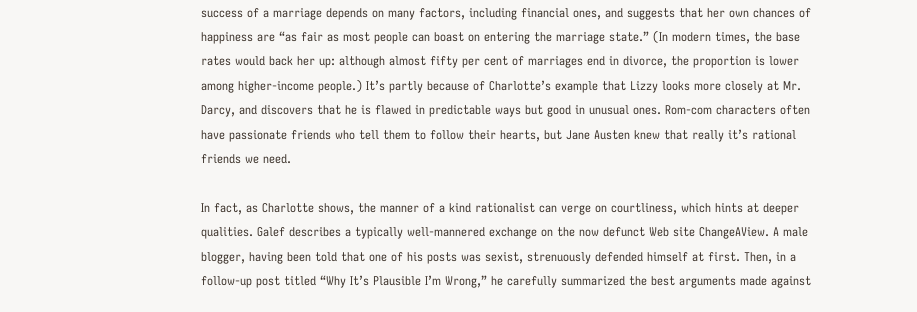success of a marriage depends on many factors, including financial ones, and suggests that her own chances of happiness are “as fair as most people can boast on entering the marriage state.” (In modern times, the base rates would back her up: although almost fifty per cent of marriages end in divorce, the proportion is lower among higher-income people.) It’s partly because of Charlotte’s example that Lizzy looks more closely at Mr. Darcy, and discovers that he is flawed in predictable ways but good in unusual ones. Rom-com characters often have passionate friends who tell them to follow their hearts, but Jane Austen knew that really it’s rational friends we need.

In fact, as Charlotte shows, the manner of a kind rationalist can verge on courtliness, which hints at deeper qualities. Galef describes a typically well-mannered exchange on the now defunct Web site ChangeAView. A male blogger, having been told that one of his posts was sexist, strenuously defended himself at first. Then, in a follow-up post titled “Why It’s Plausible I’m Wrong,” he carefully summarized the best arguments made against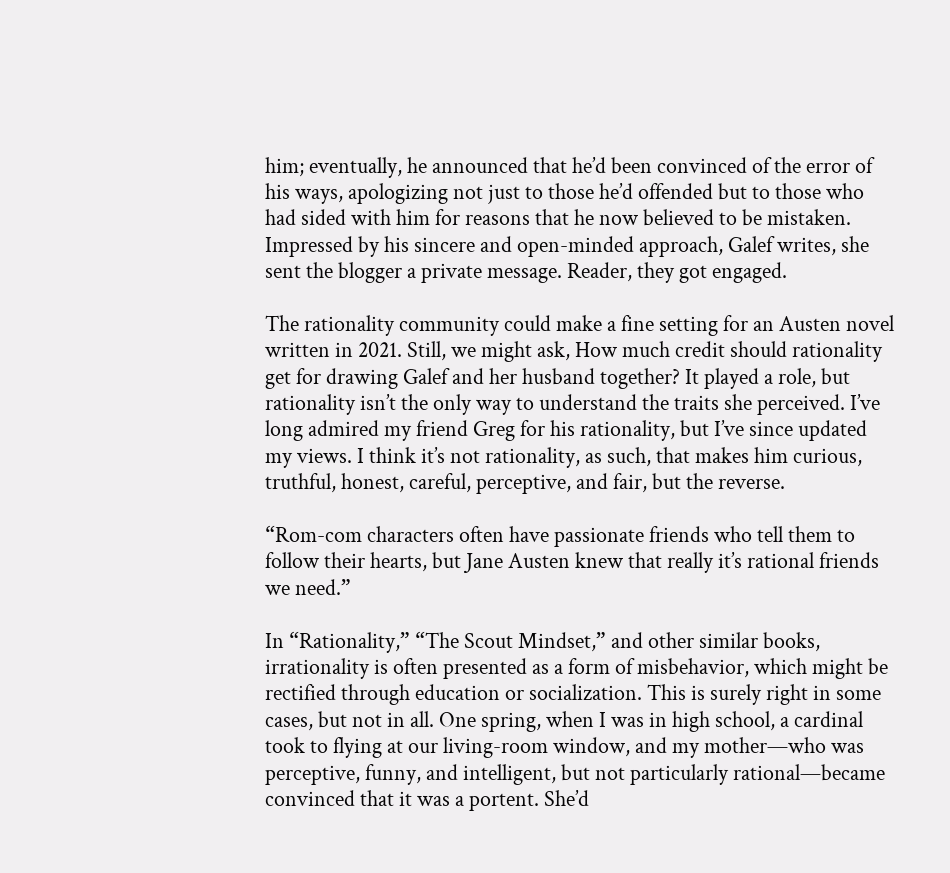him; eventually, he announced that he’d been convinced of the error of his ways, apologizing not just to those he’d offended but to those who had sided with him for reasons that he now believed to be mistaken. Impressed by his sincere and open-minded approach, Galef writes, she sent the blogger a private message. Reader, they got engaged.

The rationality community could make a fine setting for an Austen novel written in 2021. Still, we might ask, How much credit should rationality get for drawing Galef and her husband together? It played a role, but rationality isn’t the only way to understand the traits she perceived. I’ve long admired my friend Greg for his rationality, but I’ve since updated my views. I think it’s not rationality, as such, that makes him curious, truthful, honest, careful, perceptive, and fair, but the reverse.

“Rom-com characters often have passionate friends who tell them to follow their hearts, but Jane Austen knew that really it’s rational friends we need.”

In “Rationality,” “The Scout Mindset,” and other similar books, irrationality is often presented as a form of misbehavior, which might be rectified through education or socialization. This is surely right in some cases, but not in all. One spring, when I was in high school, a cardinal took to flying at our living-room window, and my mother—who was perceptive, funny, and intelligent, but not particularly rational—became convinced that it was a portent. She’d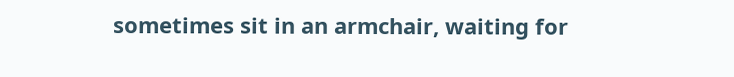sometimes sit in an armchair, waiting for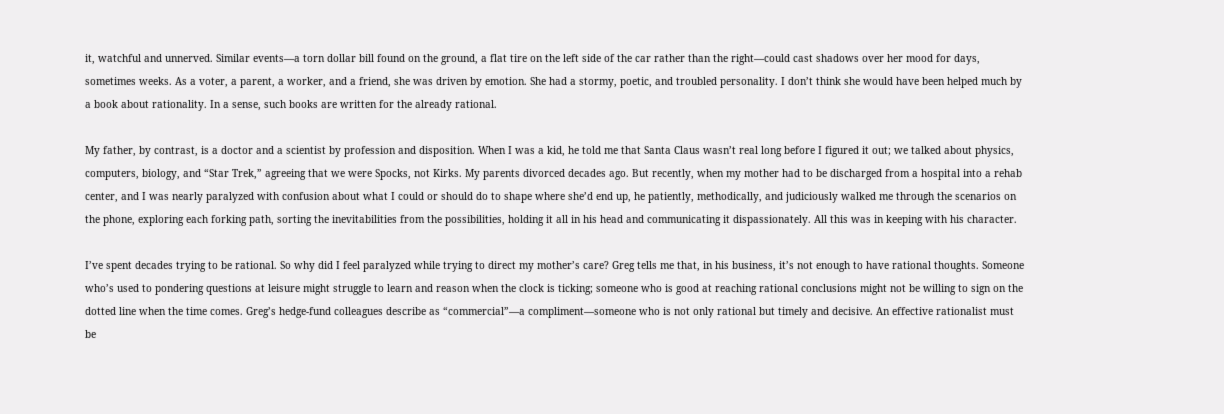it, watchful and unnerved. Similar events—a torn dollar bill found on the ground, a flat tire on the left side of the car rather than the right—could cast shadows over her mood for days, sometimes weeks. As a voter, a parent, a worker, and a friend, she was driven by emotion. She had a stormy, poetic, and troubled personality. I don’t think she would have been helped much by a book about rationality. In a sense, such books are written for the already rational.

My father, by contrast, is a doctor and a scientist by profession and disposition. When I was a kid, he told me that Santa Claus wasn’t real long before I figured it out; we talked about physics, computers, biology, and “Star Trek,” agreeing that we were Spocks, not Kirks. My parents divorced decades ago. But recently, when my mother had to be discharged from a hospital into a rehab center, and I was nearly paralyzed with confusion about what I could or should do to shape where she’d end up, he patiently, methodically, and judiciously walked me through the scenarios on the phone, exploring each forking path, sorting the inevitabilities from the possibilities, holding it all in his head and communicating it dispassionately. All this was in keeping with his character.

I’ve spent decades trying to be rational. So why did I feel paralyzed while trying to direct my mother’s care? Greg tells me that, in his business, it’s not enough to have rational thoughts. Someone who’s used to pondering questions at leisure might struggle to learn and reason when the clock is ticking; someone who is good at reaching rational conclusions might not be willing to sign on the dotted line when the time comes. Greg’s hedge-fund colleagues describe as “commercial”—a compliment—someone who is not only rational but timely and decisive. An effective rationalist must be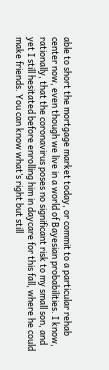able to short the mortgage market today, or commit to a particular rehab center now, even though we live in a world of Bayesian probabilities. I know, rationally, that the coronavirus poses no significant risk to my small son, and yet I still hesitated before enrolling him in daycare for this fall, where he could make friends. You can know what’s right but still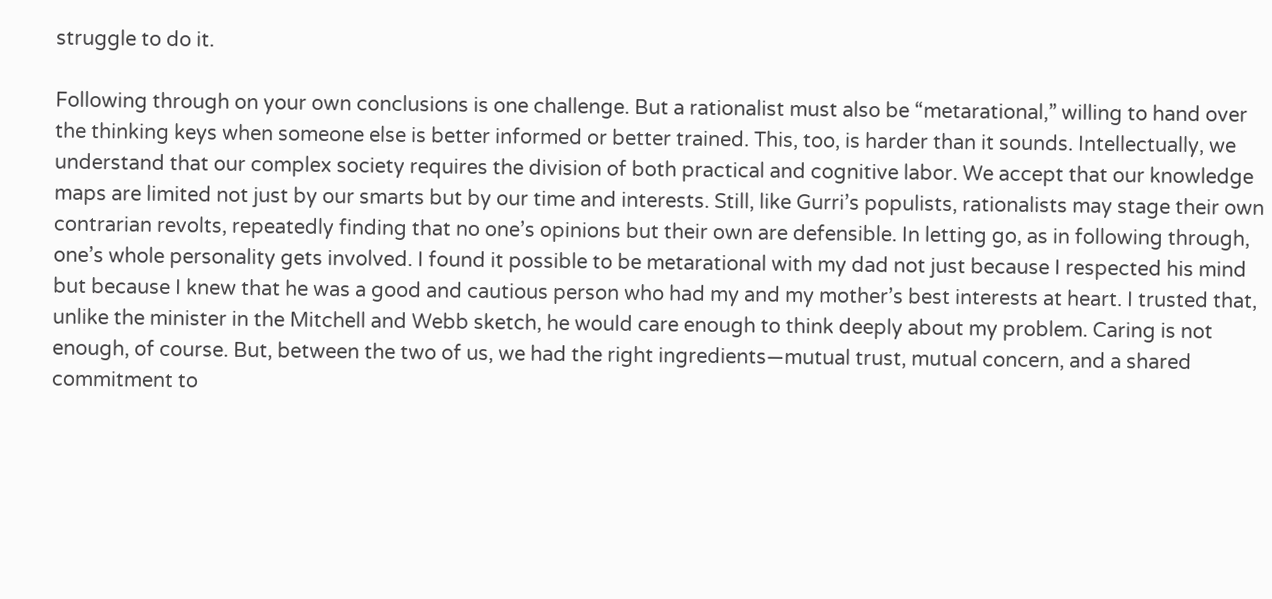struggle to do it.

Following through on your own conclusions is one challenge. But a rationalist must also be “metarational,” willing to hand over the thinking keys when someone else is better informed or better trained. This, too, is harder than it sounds. Intellectually, we understand that our complex society requires the division of both practical and cognitive labor. We accept that our knowledge maps are limited not just by our smarts but by our time and interests. Still, like Gurri’s populists, rationalists may stage their own contrarian revolts, repeatedly finding that no one’s opinions but their own are defensible. In letting go, as in following through, one’s whole personality gets involved. I found it possible to be metarational with my dad not just because I respected his mind but because I knew that he was a good and cautious person who had my and my mother’s best interests at heart. I trusted that, unlike the minister in the Mitchell and Webb sketch, he would care enough to think deeply about my problem. Caring is not enough, of course. But, between the two of us, we had the right ingredients—mutual trust, mutual concern, and a shared commitment to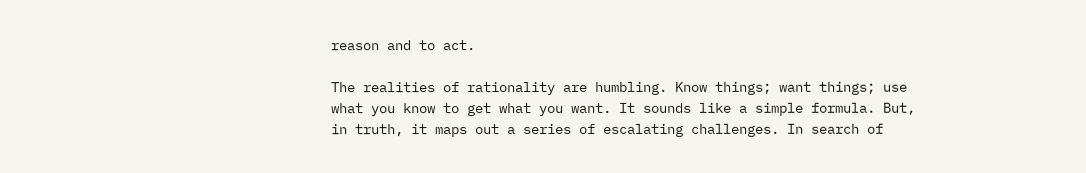reason and to act.

The realities of rationality are humbling. Know things; want things; use what you know to get what you want. It sounds like a simple formula. But, in truth, it maps out a series of escalating challenges. In search of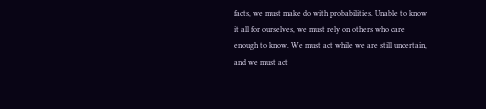facts, we must make do with probabilities. Unable to know it all for ourselves, we must rely on others who care enough to know. We must act while we are still uncertain, and we must act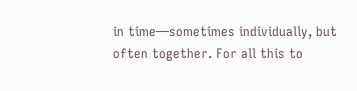in time—sometimes individually, but often together. For all this to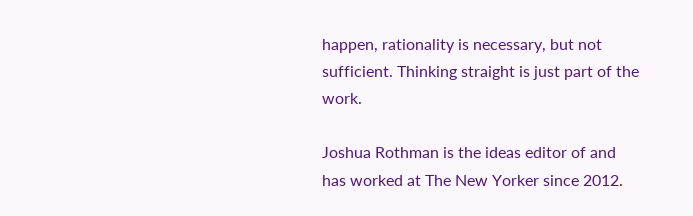happen, rationality is necessary, but not sufficient. Thinking straight is just part of the work.

Joshua Rothman is the ideas editor of and has worked at The New Yorker since 2012.